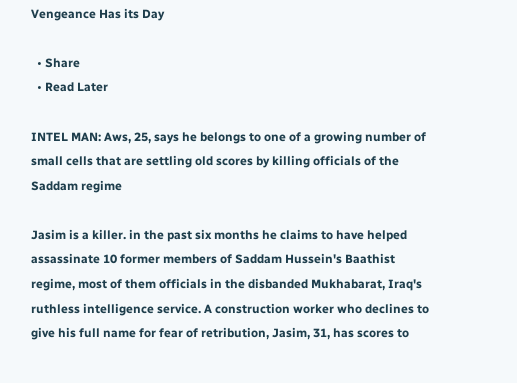Vengeance Has its Day

  • Share
  • Read Later

INTEL MAN: Aws, 25, says he belongs to one of a growing number of small cells that are settling old scores by killing officials of the Saddam regime

Jasim is a killer. in the past six months he claims to have helped assassinate 10 former members of Saddam Hussein's Baathist regime, most of them officials in the disbanded Mukhabarat, Iraq's ruthless intelligence service. A construction worker who declines to give his full name for fear of retribution, Jasim, 31, has scores to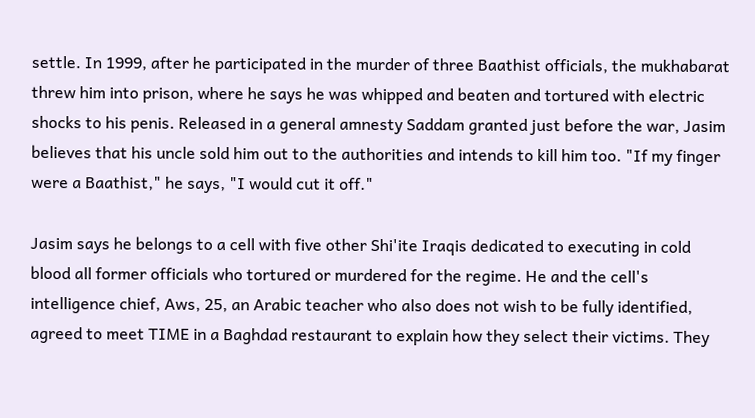settle. In 1999, after he participated in the murder of three Baathist officials, the mukhabarat threw him into prison, where he says he was whipped and beaten and tortured with electric shocks to his penis. Released in a general amnesty Saddam granted just before the war, Jasim believes that his uncle sold him out to the authorities and intends to kill him too. "If my finger were a Baathist," he says, "I would cut it off."

Jasim says he belongs to a cell with five other Shi'ite Iraqis dedicated to executing in cold blood all former officials who tortured or murdered for the regime. He and the cell's intelligence chief, Aws, 25, an Arabic teacher who also does not wish to be fully identified, agreed to meet TIME in a Baghdad restaurant to explain how they select their victims. They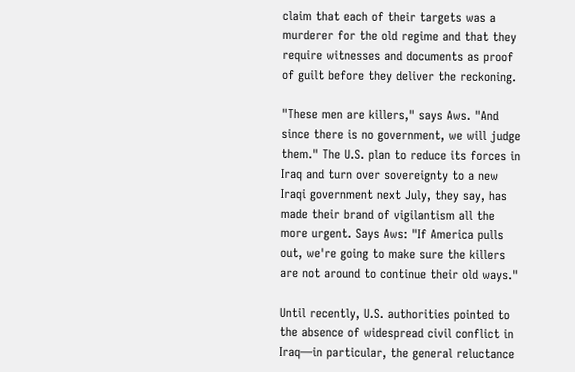claim that each of their targets was a murderer for the old regime and that they require witnesses and documents as proof of guilt before they deliver the reckoning.

"These men are killers," says Aws. "And since there is no government, we will judge them." The U.S. plan to reduce its forces in Iraq and turn over sovereignty to a new Iraqi government next July, they say, has made their brand of vigilantism all the more urgent. Says Aws: "If America pulls out, we're going to make sure the killers are not around to continue their old ways."

Until recently, U.S. authorities pointed to the absence of widespread civil conflict in Iraq—in particular, the general reluctance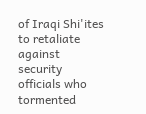of Iraqi Shi'ites to retaliate against security officials who tormented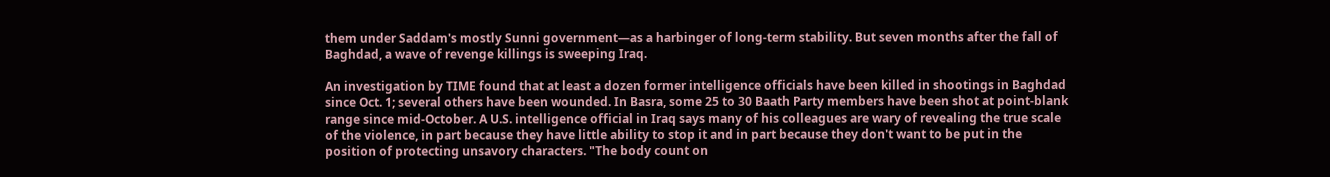them under Saddam's mostly Sunni government—as a harbinger of long-term stability. But seven months after the fall of Baghdad, a wave of revenge killings is sweeping Iraq.

An investigation by TIME found that at least a dozen former intelligence officials have been killed in shootings in Baghdad since Oct. 1; several others have been wounded. In Basra, some 25 to 30 Baath Party members have been shot at point-blank range since mid-October. A U.S. intelligence official in Iraq says many of his colleagues are wary of revealing the true scale of the violence, in part because they have little ability to stop it and in part because they don't want to be put in the position of protecting unsavory characters. "The body count on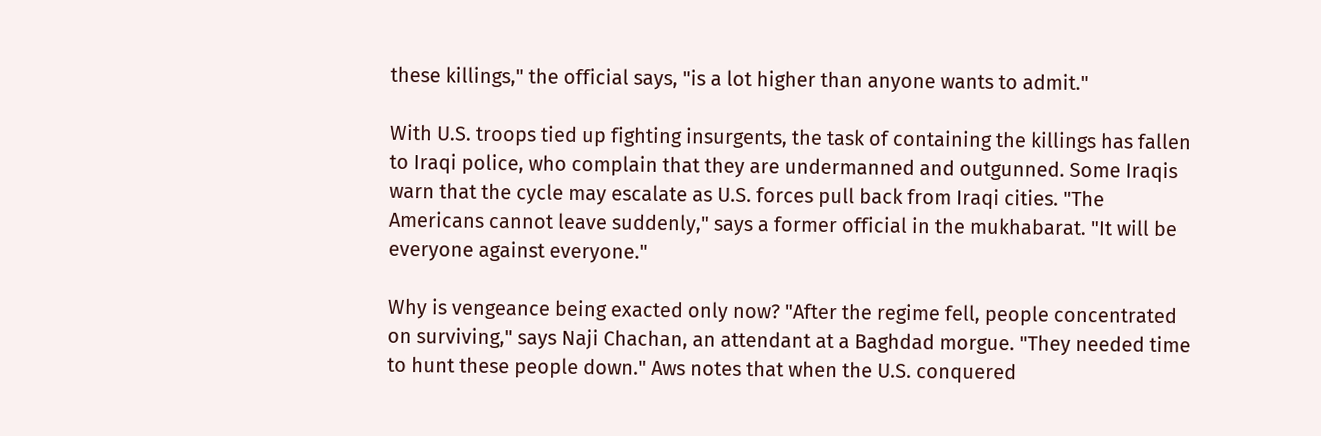these killings," the official says, "is a lot higher than anyone wants to admit."

With U.S. troops tied up fighting insurgents, the task of containing the killings has fallen to Iraqi police, who complain that they are undermanned and outgunned. Some Iraqis warn that the cycle may escalate as U.S. forces pull back from Iraqi cities. "The Americans cannot leave suddenly," says a former official in the mukhabarat. "It will be everyone against everyone."

Why is vengeance being exacted only now? "After the regime fell, people concentrated on surviving," says Naji Chachan, an attendant at a Baghdad morgue. "They needed time to hunt these people down." Aws notes that when the U.S. conquered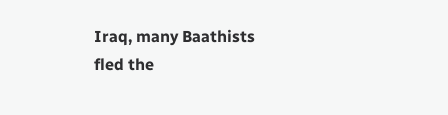Iraq, many Baathists fled the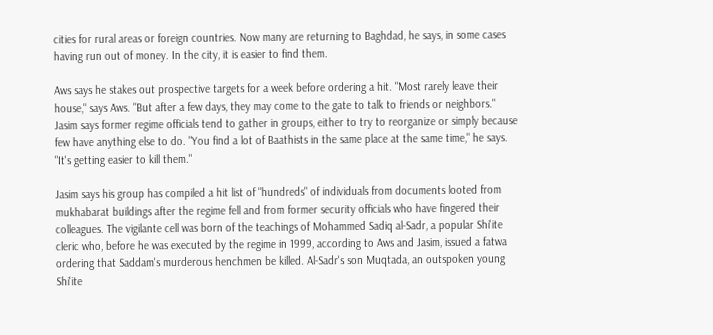cities for rural areas or foreign countries. Now many are returning to Baghdad, he says, in some cases having run out of money. In the city, it is easier to find them.

Aws says he stakes out prospective targets for a week before ordering a hit. "Most rarely leave their house," says Aws. "But after a few days, they may come to the gate to talk to friends or neighbors." Jasim says former regime officials tend to gather in groups, either to try to reorganize or simply because few have anything else to do. "You find a lot of Baathists in the same place at the same time," he says. "It's getting easier to kill them."

Jasim says his group has compiled a hit list of "hundreds" of individuals from documents looted from mukhabarat buildings after the regime fell and from former security officials who have fingered their colleagues. The vigilante cell was born of the teachings of Mohammed Sadiq al-Sadr, a popular Shi'ite cleric who, before he was executed by the regime in 1999, according to Aws and Jasim, issued a fatwa ordering that Saddam's murderous henchmen be killed. Al-Sadr's son Muqtada, an outspoken young Shi'ite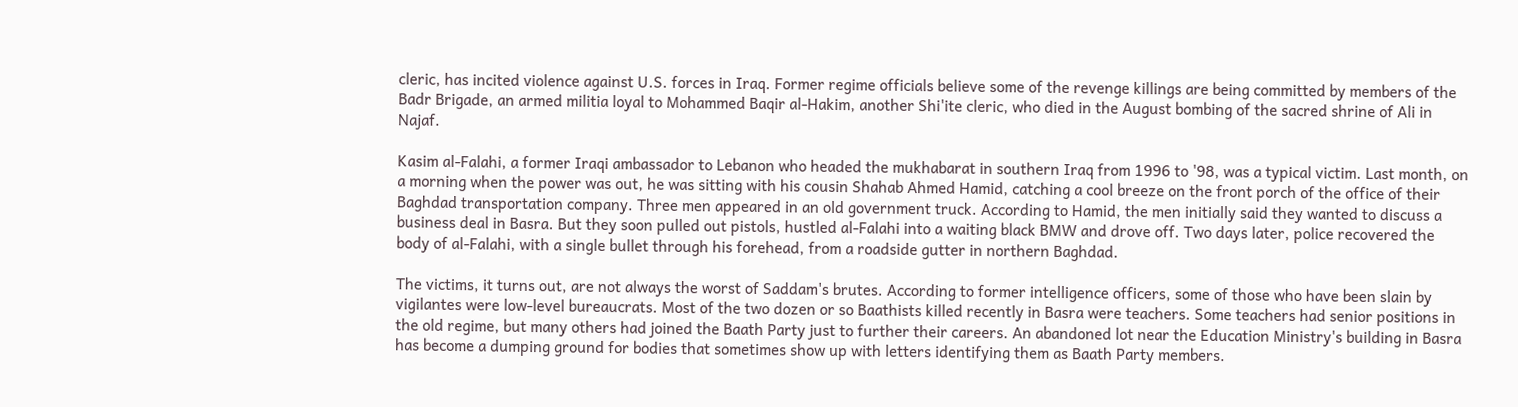cleric, has incited violence against U.S. forces in Iraq. Former regime officials believe some of the revenge killings are being committed by members of the Badr Brigade, an armed militia loyal to Mohammed Baqir al-Hakim, another Shi'ite cleric, who died in the August bombing of the sacred shrine of Ali in Najaf.

Kasim al-Falahi, a former Iraqi ambassador to Lebanon who headed the mukhabarat in southern Iraq from 1996 to '98, was a typical victim. Last month, on a morning when the power was out, he was sitting with his cousin Shahab Ahmed Hamid, catching a cool breeze on the front porch of the office of their Baghdad transportation company. Three men appeared in an old government truck. According to Hamid, the men initially said they wanted to discuss a business deal in Basra. But they soon pulled out pistols, hustled al-Falahi into a waiting black BMW and drove off. Two days later, police recovered the body of al-Falahi, with a single bullet through his forehead, from a roadside gutter in northern Baghdad.

The victims, it turns out, are not always the worst of Saddam's brutes. According to former intelligence officers, some of those who have been slain by vigilantes were low-level bureaucrats. Most of the two dozen or so Baathists killed recently in Basra were teachers. Some teachers had senior positions in the old regime, but many others had joined the Baath Party just to further their careers. An abandoned lot near the Education Ministry's building in Basra has become a dumping ground for bodies that sometimes show up with letters identifying them as Baath Party members.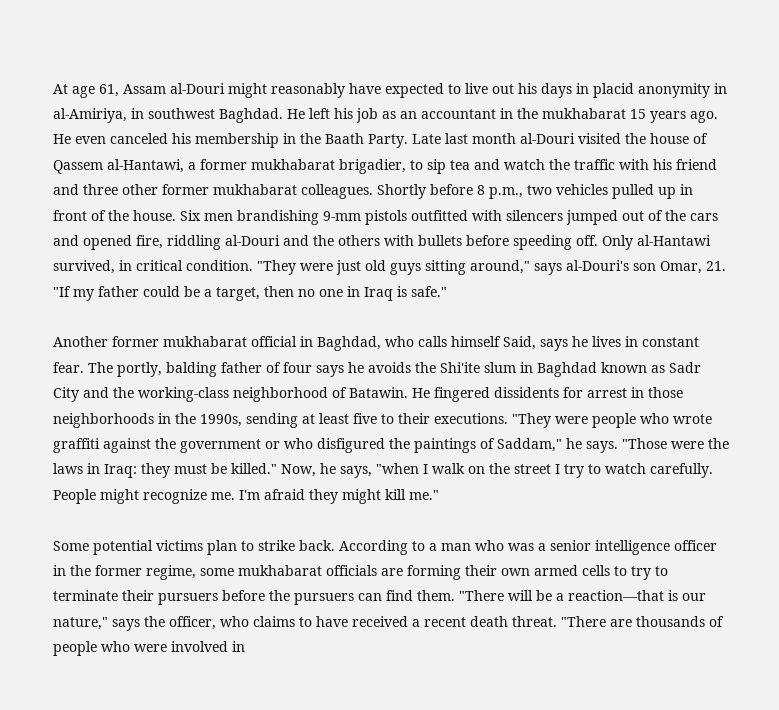At age 61, Assam al-Douri might reasonably have expected to live out his days in placid anonymity in al-Amiriya, in southwest Baghdad. He left his job as an accountant in the mukhabarat 15 years ago. He even canceled his membership in the Baath Party. Late last month al-Douri visited the house of Qassem al-Hantawi, a former mukhabarat brigadier, to sip tea and watch the traffic with his friend and three other former mukhabarat colleagues. Shortly before 8 p.m., two vehicles pulled up in front of the house. Six men brandishing 9-mm pistols outfitted with silencers jumped out of the cars and opened fire, riddling al-Douri and the others with bullets before speeding off. Only al-Hantawi survived, in critical condition. "They were just old guys sitting around," says al-Douri's son Omar, 21. "If my father could be a target, then no one in Iraq is safe."

Another former mukhabarat official in Baghdad, who calls himself Said, says he lives in constant fear. The portly, balding father of four says he avoids the Shi'ite slum in Baghdad known as Sadr City and the working-class neighborhood of Batawin. He fingered dissidents for arrest in those neighborhoods in the 1990s, sending at least five to their executions. "They were people who wrote graffiti against the government or who disfigured the paintings of Saddam," he says. "Those were the laws in Iraq: they must be killed." Now, he says, "when I walk on the street I try to watch carefully. People might recognize me. I'm afraid they might kill me."

Some potential victims plan to strike back. According to a man who was a senior intelligence officer in the former regime, some mukhabarat officials are forming their own armed cells to try to terminate their pursuers before the pursuers can find them. "There will be a reaction—that is our nature," says the officer, who claims to have received a recent death threat. "There are thousands of people who were involved in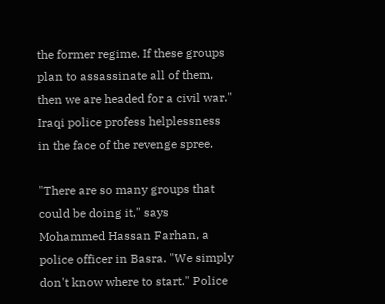the former regime. If these groups plan to assassinate all of them, then we are headed for a civil war." Iraqi police profess helplessness in the face of the revenge spree.

"There are so many groups that could be doing it," says Mohammed Hassan Farhan, a police officer in Basra. "We simply don't know where to start." Police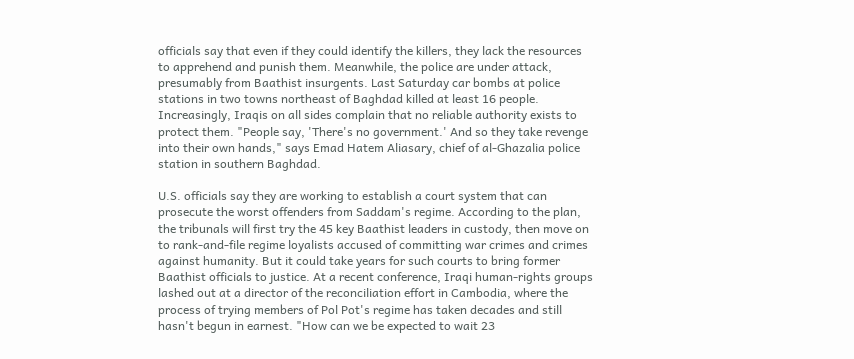officials say that even if they could identify the killers, they lack the resources to apprehend and punish them. Meanwhile, the police are under attack, presumably from Baathist insurgents. Last Saturday car bombs at police stations in two towns northeast of Baghdad killed at least 16 people. Increasingly, Iraqis on all sides complain that no reliable authority exists to protect them. "People say, 'There's no government.' And so they take revenge into their own hands," says Emad Hatem Aliasary, chief of al-Ghazalia police station in southern Baghdad.

U.S. officials say they are working to establish a court system that can prosecute the worst offenders from Saddam's regime. According to the plan, the tribunals will first try the 45 key Baathist leaders in custody, then move on to rank-and-file regime loyalists accused of committing war crimes and crimes against humanity. But it could take years for such courts to bring former Baathist officials to justice. At a recent conference, Iraqi human-rights groups lashed out at a director of the reconciliation effort in Cambodia, where the process of trying members of Pol Pot's regime has taken decades and still hasn't begun in earnest. "How can we be expected to wait 23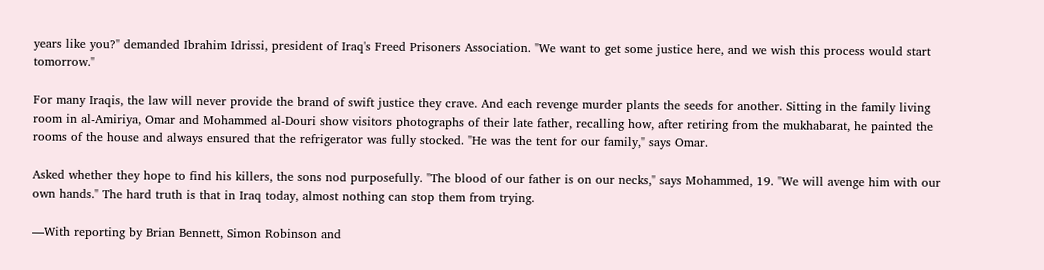years like you?" demanded Ibrahim Idrissi, president of Iraq's Freed Prisoners Association. "We want to get some justice here, and we wish this process would start tomorrow."

For many Iraqis, the law will never provide the brand of swift justice they crave. And each revenge murder plants the seeds for another. Sitting in the family living room in al-Amiriya, Omar and Mohammed al-Douri show visitors photographs of their late father, recalling how, after retiring from the mukhabarat, he painted the rooms of the house and always ensured that the refrigerator was fully stocked. "He was the tent for our family," says Omar.

Asked whether they hope to find his killers, the sons nod purposefully. "The blood of our father is on our necks," says Mohammed, 19. "We will avenge him with our own hands." The hard truth is that in Iraq today, almost nothing can stop them from trying.

—With reporting by Brian Bennett, Simon Robinson and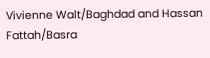Vivienne Walt/Baghdad and Hassan Fattah/Basra